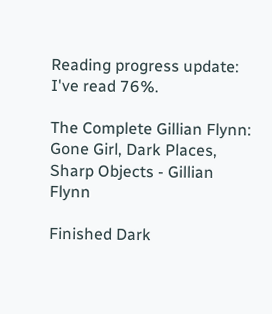Reading progress update: I've read 76%.

The Complete Gillian Flynn: Gone Girl, Dark Places, Sharp Objects - Gillian Flynn

Finished Dark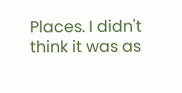Places. I didn't think it was as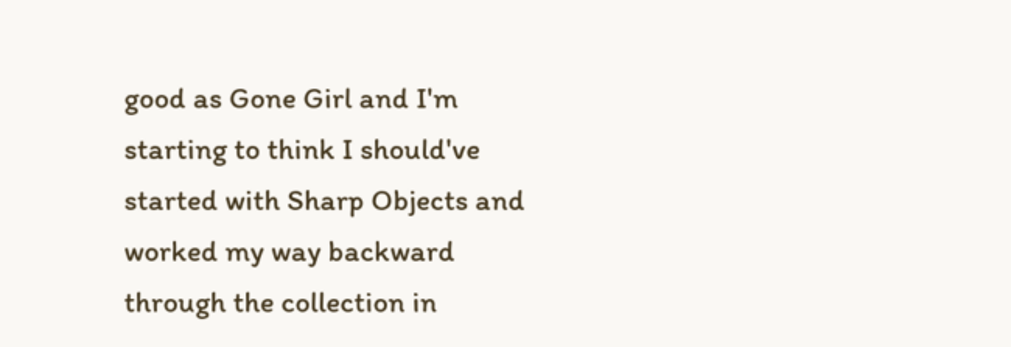good as Gone Girl and I'm starting to think I should've started with Sharp Objects and worked my way backward through the collection in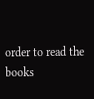order to read the books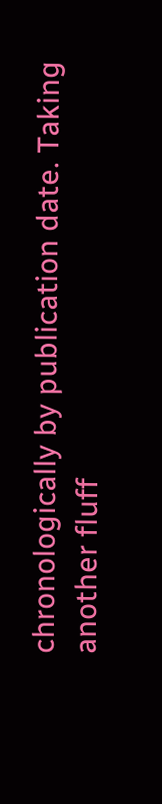chronologically by publication date. Taking another fluff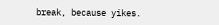break, because yikes.